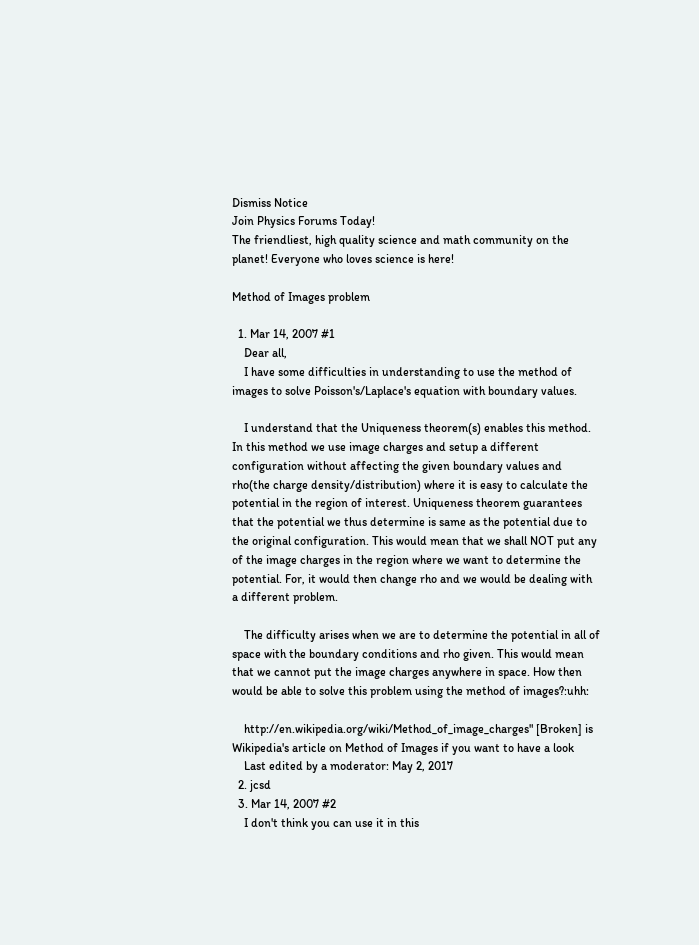Dismiss Notice
Join Physics Forums Today!
The friendliest, high quality science and math community on the planet! Everyone who loves science is here!

Method of Images problem

  1. Mar 14, 2007 #1
    Dear all,
    I have some difficulties in understanding to use the method of images to solve Poisson's/Laplace's equation with boundary values.

    I understand that the Uniqueness theorem(s) enables this method. In this method we use image charges and setup a different configuration without affecting the given boundary values and rho(the charge density/distribution) where it is easy to calculate the potential in the region of interest. Uniqueness theorem guarantees that the potential we thus determine is same as the potential due to the original configuration. This would mean that we shall NOT put any of the image charges in the region where we want to determine the potential. For, it would then change rho and we would be dealing with a different problem.

    The difficulty arises when we are to determine the potential in all of space with the boundary conditions and rho given. This would mean that we cannot put the image charges anywhere in space. How then would be able to solve this problem using the method of images?:uhh:

    http://en.wikipedia.org/wiki/Method_of_image_charges" [Broken] is Wikipedia's article on Method of Images if you want to have a look
    Last edited by a moderator: May 2, 2017
  2. jcsd
  3. Mar 14, 2007 #2
    I don't think you can use it in this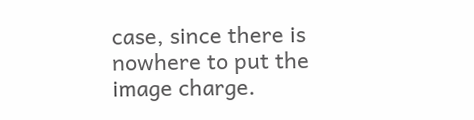case, since there is nowhere to put the image charge.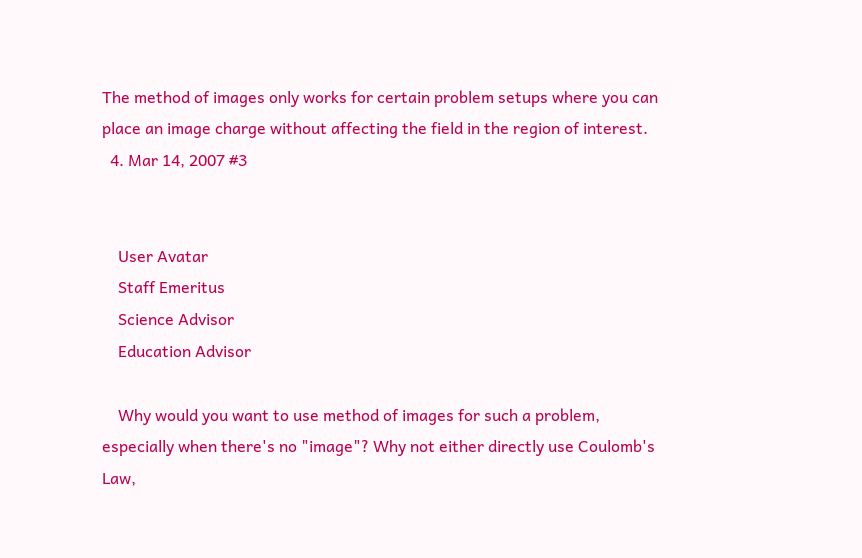The method of images only works for certain problem setups where you can place an image charge without affecting the field in the region of interest.
  4. Mar 14, 2007 #3


    User Avatar
    Staff Emeritus
    Science Advisor
    Education Advisor

    Why would you want to use method of images for such a problem, especially when there's no "image"? Why not either directly use Coulomb's Law,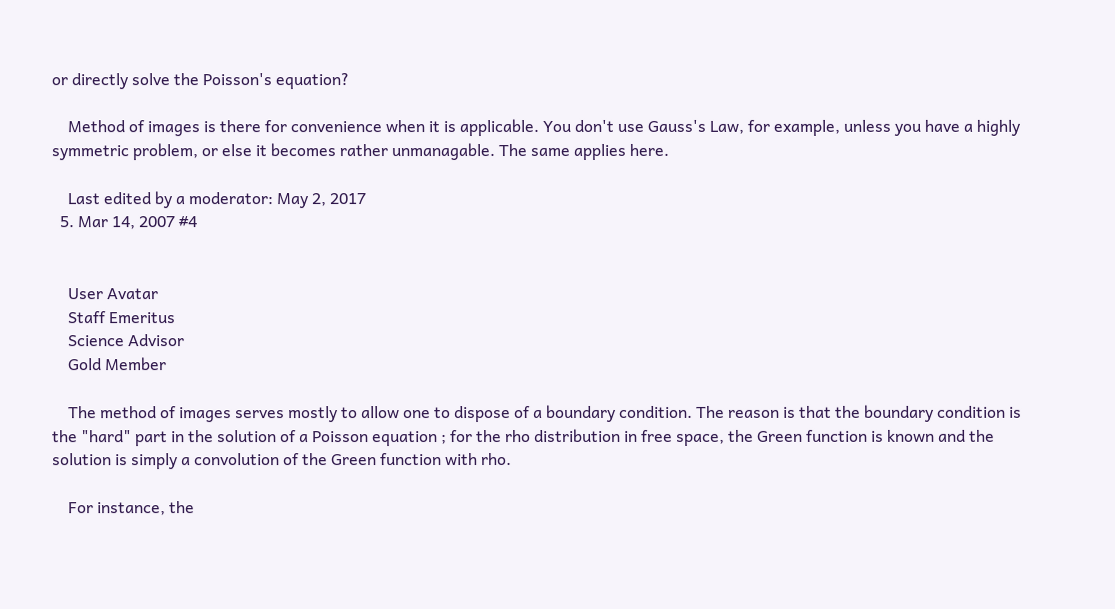or directly solve the Poisson's equation?

    Method of images is there for convenience when it is applicable. You don't use Gauss's Law, for example, unless you have a highly symmetric problem, or else it becomes rather unmanagable. The same applies here.

    Last edited by a moderator: May 2, 2017
  5. Mar 14, 2007 #4


    User Avatar
    Staff Emeritus
    Science Advisor
    Gold Member

    The method of images serves mostly to allow one to dispose of a boundary condition. The reason is that the boundary condition is the "hard" part in the solution of a Poisson equation ; for the rho distribution in free space, the Green function is known and the solution is simply a convolution of the Green function with rho.

    For instance, the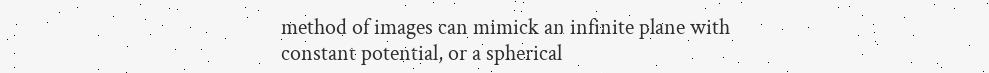method of images can mimick an infinite plane with constant potential, or a spherical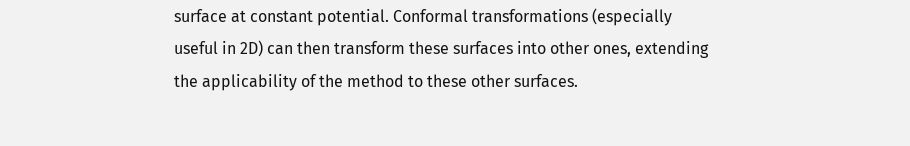surface at constant potential. Conformal transformations (especially useful in 2D) can then transform these surfaces into other ones, extending the applicability of the method to these other surfaces.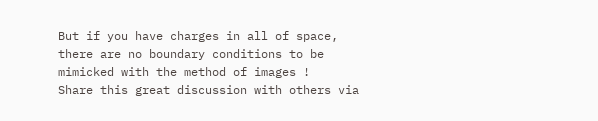But if you have charges in all of space, there are no boundary conditions to be mimicked with the method of images !
Share this great discussion with others via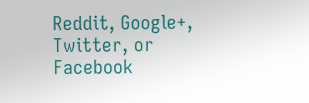Reddit, Google+, Twitter, or Facebook